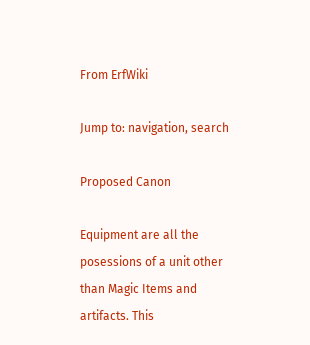From ErfWiki

Jump to: navigation, search

Proposed Canon

Equipment are all the posessions of a unit other than Magic Items and artifacts. This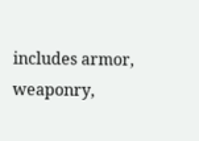includes armor, weaponry,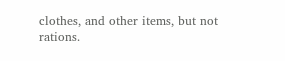clothes, and other items, but not rations.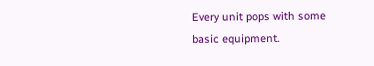Every unit pops with some basic equipment.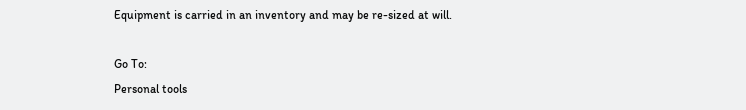Equipment is carried in an inventory and may be re-sized at will.

Go To:
Personal tools